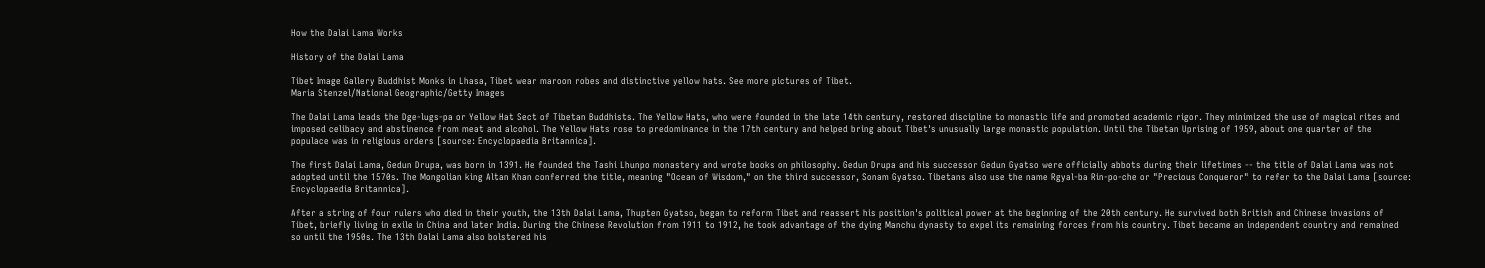How the Dalai Lama Works

History of the Dalai Lama

Tibet Image Gallery Buddhist Monks in Lhasa, Tibet wear maroon robes and distinctive yellow hats. See more pictures of Tibet.
Maria Stenzel/National Geographic/Getty Images

The Dalai Lama leads the Dge-lugs-pa or Yellow Hat Sect of Tibetan Buddhists. The Yellow Hats, who were founded in the late 14th century, restored discipline to monastic life and promoted academic rigor. They minimized the use of magical rites and imposed celibacy and abstinence from meat and alcohol. The Yellow Hats rose to predominance in the 17th century and helped bring about Tibet's unusually large monastic population. Until the Tibetan Uprising of 1959, about one quarter of the populace was in religious orders [source: Encyclopaedia Britannica].

The first Dalai Lama, Gedun Drupa, was born in 1391. He founded the Tashi Lhunpo monastery and wrote books on philosophy. Gedun Drupa and his successor Gedun Gyatso were officially abbots during their lifetimes -- the title of Dalai Lama was not adopted until the 1570s. The Mongolian king Altan Khan conferred the title, meaning "Ocean of Wisdom," on the third successor, Sonam Gyatso. Tibetans also use the name Rgyal-ba Rin-po-che or "Precious Conqueror" to refer to the Dalai Lama [source: Encyclopaedia Britannica].

After a string of four rulers who died in their youth, the 13th Dalai Lama, Thupten Gyatso, began to reform Tibet and reassert his position's political power at the beginning of the 20th century. He survived both British and Chinese invasions of Tibet, briefly living in exile in China and later India. During the Chinese Revolution from 1911 to 1912, he took advantage of the dying Manchu dynasty to expel its remaining forces from his country. Tibet became an independent country and remained so until the 1950s. The 13th Dalai Lama also bolstered his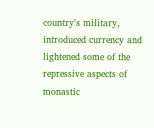country's military, introduced currency and lightened some of the repressive aspects of monastic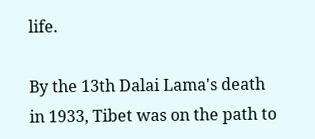life.

By the 13th Dalai Lama's death in 1933, Tibet was on the path to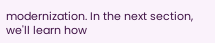modernization. In the next section, we'll learn how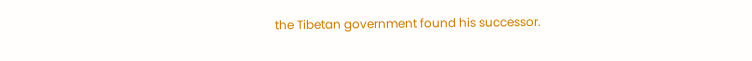the Tibetan government found his successor.